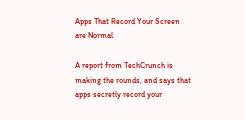Apps That Record Your Screen are Normal

A report from TechCrunch is making the rounds, and says that apps secretly record your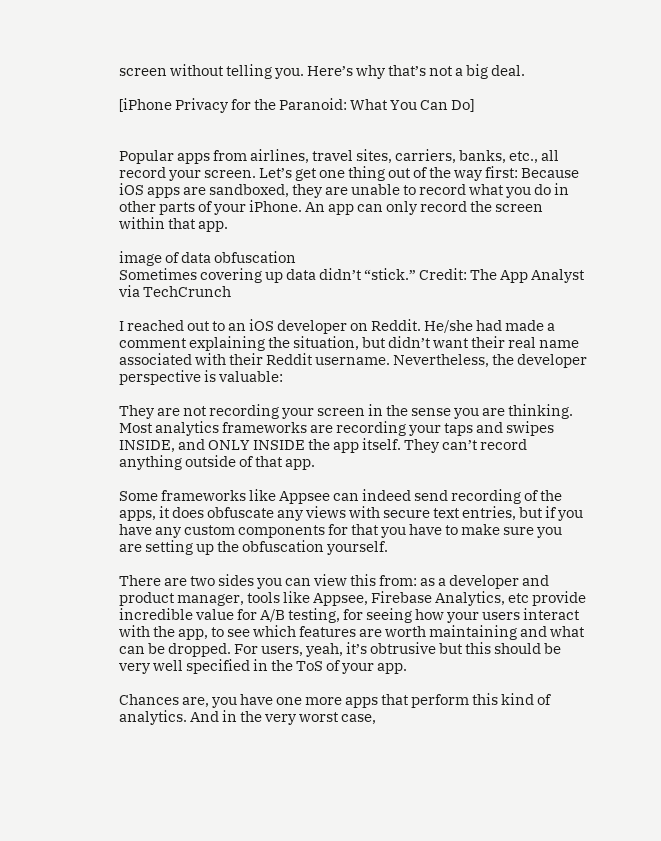screen without telling you. Here’s why that’s not a big deal.

[iPhone Privacy for the Paranoid: What You Can Do]


Popular apps from airlines, travel sites, carriers, banks, etc., all record your screen. Let’s get one thing out of the way first: Because iOS apps are sandboxed, they are unable to record what you do in other parts of your iPhone. An app can only record the screen within that app.

image of data obfuscation
Sometimes covering up data didn’t “stick.” Credit: The App Analyst via TechCrunch

I reached out to an iOS developer on Reddit. He/she had made a comment explaining the situation, but didn’t want their real name associated with their Reddit username. Nevertheless, the developer perspective is valuable:

They are not recording your screen in the sense you are thinking. Most analytics frameworks are recording your taps and swipes INSIDE, and ONLY INSIDE the app itself. They can’t record anything outside of that app.

Some frameworks like Appsee can indeed send recording of the apps, it does obfuscate any views with secure text entries, but if you have any custom components for that you have to make sure you are setting up the obfuscation yourself.

There are two sides you can view this from: as a developer and product manager, tools like Appsee, Firebase Analytics, etc provide incredible value for A/B testing, for seeing how your users interact with the app, to see which features are worth maintaining and what can be dropped. For users, yeah, it’s obtrusive but this should be very well specified in the ToS of your app.

Chances are, you have one more apps that perform this kind of analytics. And in the very worst case,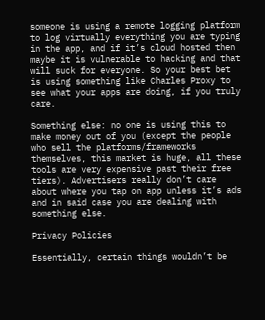someone is using a remote logging platform to log virtually everything you are typing in the app, and if it’s cloud hosted then maybe it is vulnerable to hacking and that will suck for everyone. So your best bet is using something like Charles Proxy to see what your apps are doing, if you truly care.

Something else: no one is using this to make money out of you (except the people who sell the platforms/frameworks themselves, this market is huge, all these tools are very expensive past their free tiers). Advertisers really don’t care about where you tap on app unless it’s ads and in said case you are dealing with something else.

Privacy Policies

Essentially, certain things wouldn’t be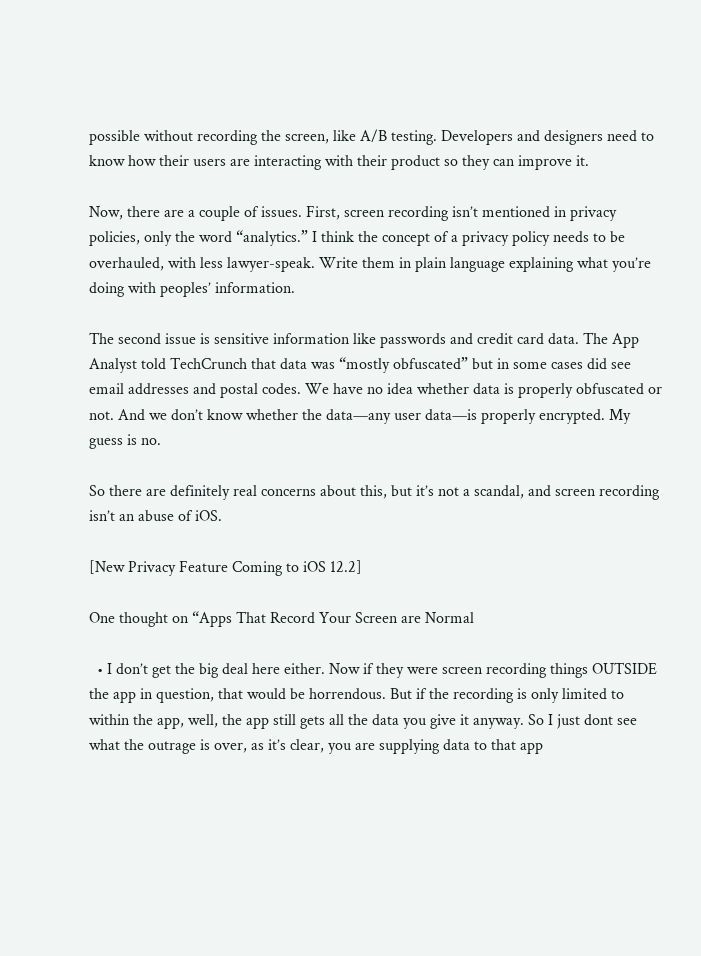possible without recording the screen, like A/B testing. Developers and designers need to know how their users are interacting with their product so they can improve it.

Now, there are a couple of issues. First, screen recording isn’t mentioned in privacy policies, only the word “analytics.” I think the concept of a privacy policy needs to be overhauled, with less lawyer-speak. Write them in plain language explaining what you’re doing with peoples’ information.

The second issue is sensitive information like passwords and credit card data. The App Analyst told TechCrunch that data was “mostly obfuscated” but in some cases did see email addresses and postal codes. We have no idea whether data is properly obfuscated or not. And we don’t know whether the data—any user data—is properly encrypted. My guess is no.

So there are definitely real concerns about this, but it’s not a scandal, and screen recording isn’t an abuse of iOS.

[New Privacy Feature Coming to iOS 12.2]

One thought on “Apps That Record Your Screen are Normal

  • I don’t get the big deal here either. Now if they were screen recording things OUTSIDE the app in question, that would be horrendous. But if the recording is only limited to within the app, well, the app still gets all the data you give it anyway. So I just dont see what the outrage is over, as it’s clear, you are supplying data to that app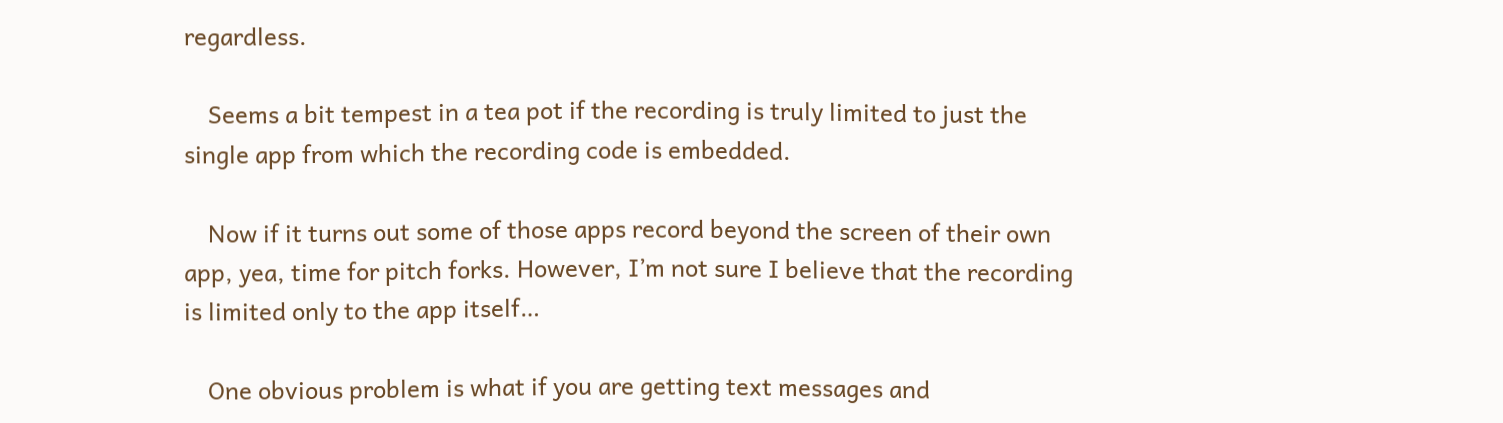regardless.

    Seems a bit tempest in a tea pot if the recording is truly limited to just the single app from which the recording code is embedded.

    Now if it turns out some of those apps record beyond the screen of their own app, yea, time for pitch forks. However, I’m not sure I believe that the recording is limited only to the app itself…

    One obvious problem is what if you are getting text messages and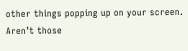other things popping up on your screen. Aren’t those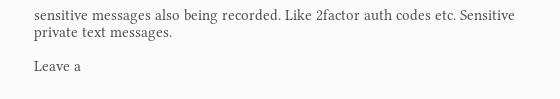sensitive messages also being recorded. Like 2factor auth codes etc. Sensitive private text messages.

Leave a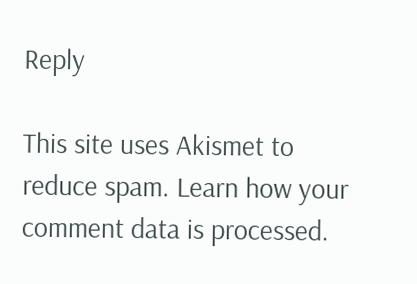Reply

This site uses Akismet to reduce spam. Learn how your comment data is processed.